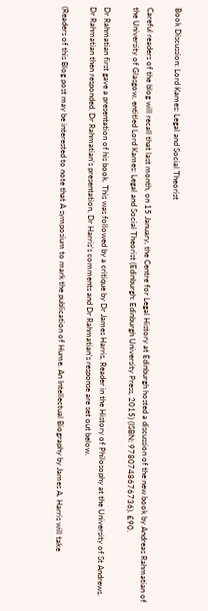Book Discussion: Lord Kames: Legal and Social Theorist

Careful readers of the blog will recall that last month, on 15 January, the Centre for Legal History at Edinburgh hosted a discussion of the new book by Andreas Rahmatian of the University of Glasgow, entitled Lord Kames: Legal and Social Theorist (Edinburgh: Edinburgh University Press, 2015) (ISBN: 9780748676736). £90.

Dr Rahmatian first gave a presentation of his book. This was followed by a critique by Dr James Harris, Reader in the History of Philosophy at the University of St Andrews. Dr Rahmatian then responded. Dr Rahmatian’s presentation, Dr Harris’s comments and Dr Rahmatian’s response are set out below.

(Readers of this Blog post may be interested to note that A symposium to mark the publication of Hume. An Intellectual Biography by James A. Harris will take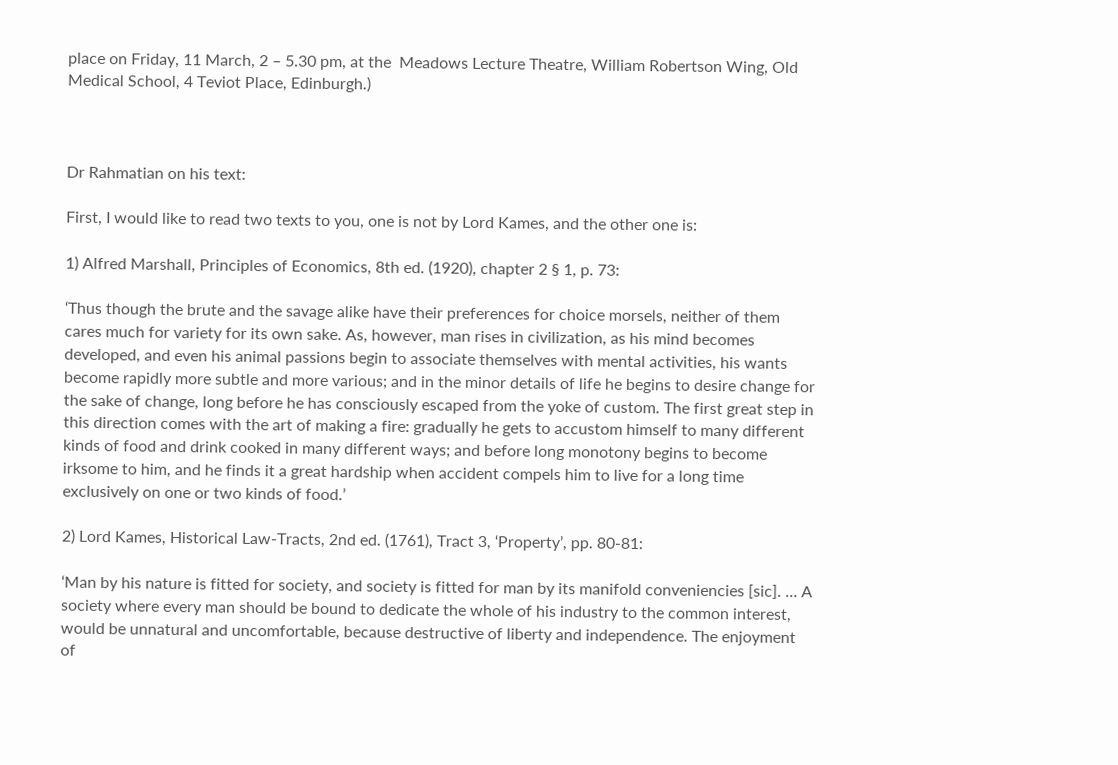place on Friday, 11 March, 2 – 5.30 pm, at the  Meadows Lecture Theatre, William Robertson Wing, Old Medical School, 4 Teviot Place, Edinburgh.)



Dr Rahmatian on his text:

First, I would like to read two texts to you, one is not by Lord Kames, and the other one is:

1) Alfred Marshall, Principles of Economics, 8th ed. (1920), chapter 2 § 1, p. 73:

‘Thus though the brute and the savage alike have their preferences for choice morsels, neither of them cares much for variety for its own sake. As, however, man rises in civilization, as his mind becomes developed, and even his animal passions begin to associate themselves with mental activities, his wants become rapidly more subtle and more various; and in the minor details of life he begins to desire change for the sake of change, long before he has consciously escaped from the yoke of custom. The first great step in this direction comes with the art of making a fire: gradually he gets to accustom himself to many different kinds of food and drink cooked in many different ways; and before long monotony begins to become irksome to him, and he finds it a great hardship when accident compels him to live for a long time exclusively on one or two kinds of food.’

2) Lord Kames, Historical Law-Tracts, 2nd ed. (1761), Tract 3, ‘Property’, pp. 80-81:

‘Man by his nature is fitted for society, and society is fitted for man by its manifold conveniencies [sic]. … A society where every man should be bound to dedicate the whole of his industry to the common interest, would be unnatural and uncomfortable, because destructive of liberty and independence. The enjoyment of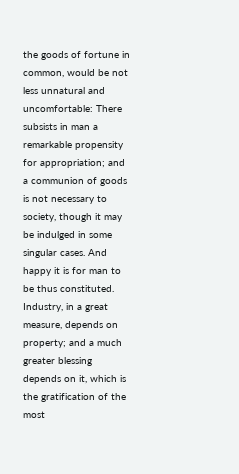the goods of fortune in common, would be not less unnatural and uncomfortable: There subsists in man a remarkable propensity for appropriation; and a communion of goods is not necessary to society, though it may be indulged in some singular cases. And happy it is for man to be thus constituted. Industry, in a great measure, depends on property; and a much greater blessing depends on it, which is the gratification of the most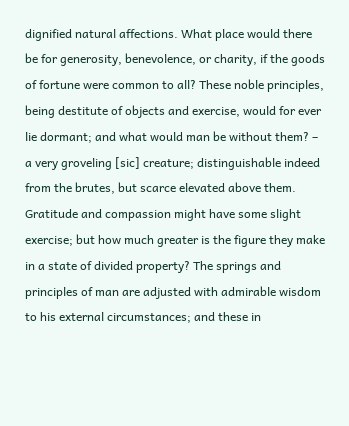dignified natural affections. What place would there be for generosity, benevolence, or charity, if the goods of fortune were common to all? These noble principles, being destitute of objects and exercise, would for ever lie dormant; and what would man be without them? – a very groveling [sic] creature; distinguishable indeed from the brutes, but scarce elevated above them. Gratitude and compassion might have some slight exercise; but how much greater is the figure they make in a state of divided property? The springs and principles of man are adjusted with admirable wisdom to his external circumstances; and these in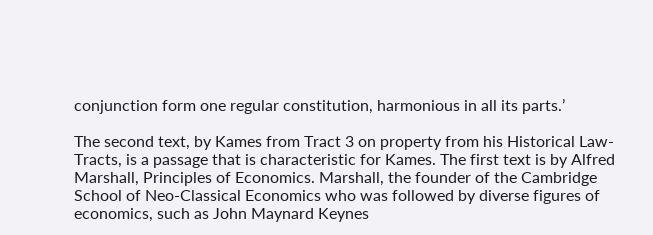conjunction form one regular constitution, harmonious in all its parts.’

The second text, by Kames from Tract 3 on property from his Historical Law-Tracts, is a passage that is characteristic for Kames. The first text is by Alfred Marshall, Principles of Economics. Marshall, the founder of the Cambridge School of Neo-Classical Economics who was followed by diverse figures of economics, such as John Maynard Keynes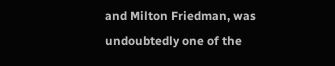and Milton Friedman, was undoubtedly one of the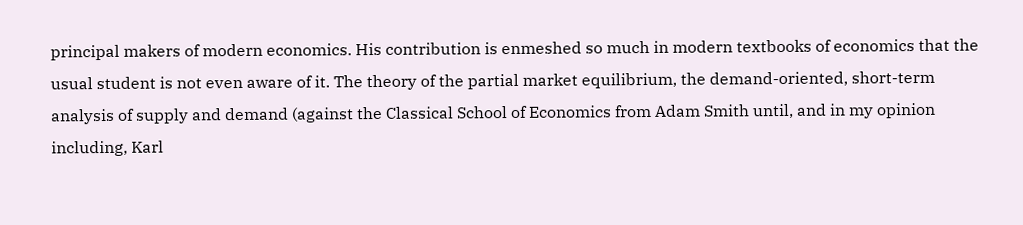principal makers of modern economics. His contribution is enmeshed so much in modern textbooks of economics that the usual student is not even aware of it. The theory of the partial market equilibrium, the demand-oriented, short-term analysis of supply and demand (against the Classical School of Economics from Adam Smith until, and in my opinion including, Karl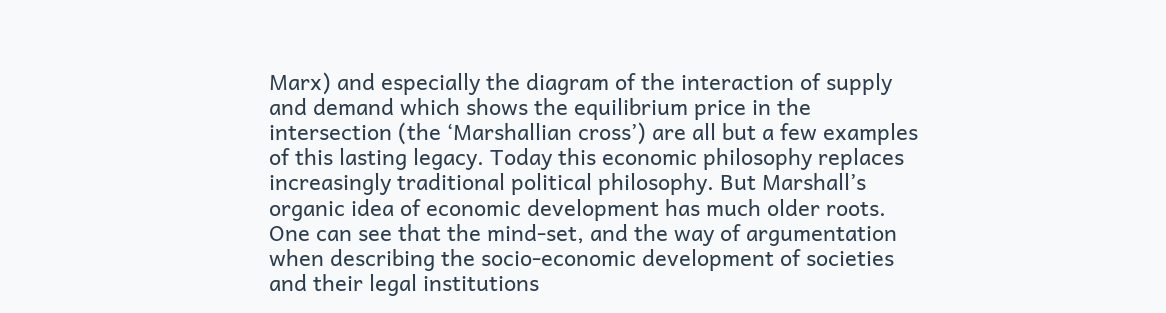Marx) and especially the diagram of the interaction of supply and demand which shows the equilibrium price in the intersection (the ‘Marshallian cross’) are all but a few examples of this lasting legacy. Today this economic philosophy replaces increasingly traditional political philosophy. But Marshall’s organic idea of economic development has much older roots. One can see that the mind-set, and the way of argumentation when describing the socio-economic development of societies and their legal institutions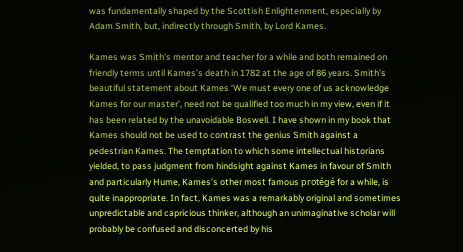was fundamentally shaped by the Scottish Enlightenment, especially by Adam Smith, but, indirectly through Smith, by Lord Kames.

Kames was Smith’s mentor and teacher for a while and both remained on friendly terms until Kames’s death in 1782 at the age of 86 years. Smith’s beautiful statement about Kames ‘We must every one of us acknowledge Kames for our master’, need not be qualified too much in my view, even if it has been related by the unavoidable Boswell. I have shown in my book that Kames should not be used to contrast the genius Smith against a pedestrian Kames. The temptation to which some intellectual historians yielded, to pass judgment from hindsight against Kames in favour of Smith and particularly Hume, Kames’s other most famous protégé for a while, is quite inappropriate. In fact, Kames was a remarkably original and sometimes unpredictable and capricious thinker, although an unimaginative scholar will probably be confused and disconcerted by his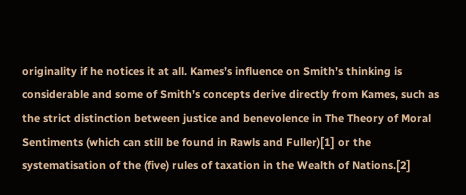originality if he notices it at all. Kames’s influence on Smith’s thinking is considerable and some of Smith’s concepts derive directly from Kames, such as the strict distinction between justice and benevolence in The Theory of Moral Sentiments (which can still be found in Rawls and Fuller)[1] or the systematisation of the (five) rules of taxation in the Wealth of Nations.[2]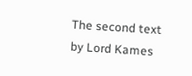The second text by Lord Kames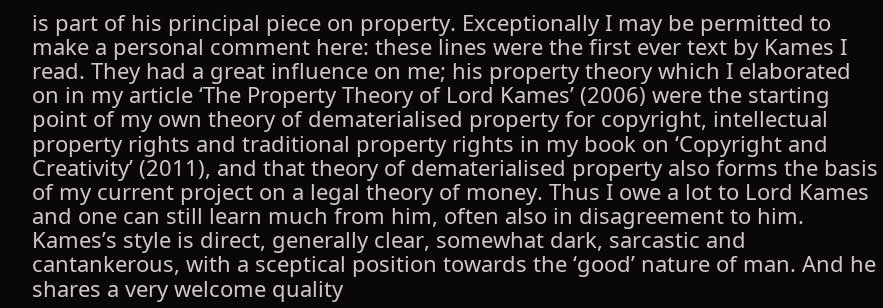is part of his principal piece on property. Exceptionally I may be permitted to make a personal comment here: these lines were the first ever text by Kames I read. They had a great influence on me; his property theory which I elaborated on in my article ‘The Property Theory of Lord Kames’ (2006) were the starting point of my own theory of dematerialised property for copyright, intellectual property rights and traditional property rights in my book on ‘Copyright and Creativity’ (2011), and that theory of dematerialised property also forms the basis of my current project on a legal theory of money. Thus I owe a lot to Lord Kames and one can still learn much from him, often also in disagreement to him. Kames’s style is direct, generally clear, somewhat dark, sarcastic and cantankerous, with a sceptical position towards the ‘good’ nature of man. And he shares a very welcome quality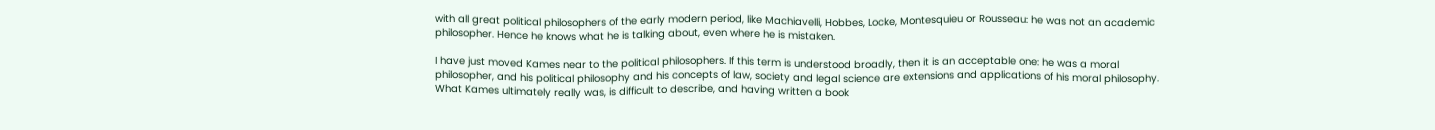with all great political philosophers of the early modern period, like Machiavelli, Hobbes, Locke, Montesquieu or Rousseau: he was not an academic philosopher. Hence he knows what he is talking about, even where he is mistaken.

I have just moved Kames near to the political philosophers. If this term is understood broadly, then it is an acceptable one: he was a moral philosopher, and his political philosophy and his concepts of law, society and legal science are extensions and applications of his moral philosophy. What Kames ultimately really was, is difficult to describe, and having written a book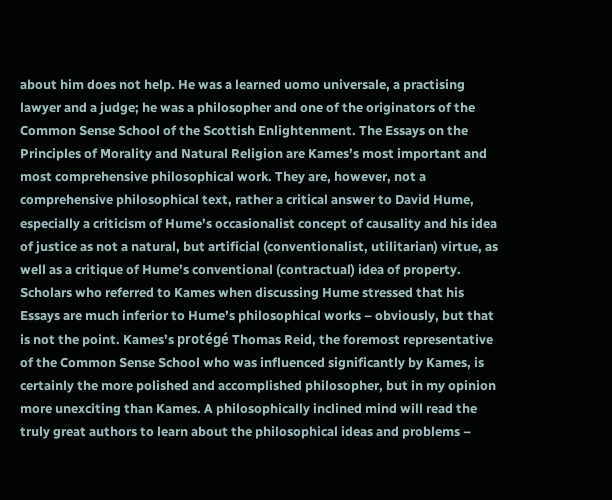about him does not help. He was a learned uomo universale, a practising lawyer and a judge; he was a philosopher and one of the originators of the Common Sense School of the Scottish Enlightenment. The Essays on the Principles of Morality and Natural Religion are Kames’s most important and most comprehensive philosophical work. They are, however, not a comprehensive philosophical text, rather a critical answer to David Hume, especially a criticism of Hume’s occasionalist concept of causality and his idea of justice as not a natural, but artificial (conventionalist, utilitarian) virtue, as well as a critique of Hume’s conventional (contractual) idea of property. Scholars who referred to Kames when discussing Hume stressed that his Essays are much inferior to Hume’s philosophical works – obviously, but that is not the point. Kames’s protégé Thomas Reid, the foremost representative of the Common Sense School who was influenced significantly by Kames, is certainly the more polished and accomplished philosopher, but in my opinion more unexciting than Kames. A philosophically inclined mind will read the truly great authors to learn about the philosophical ideas and problems –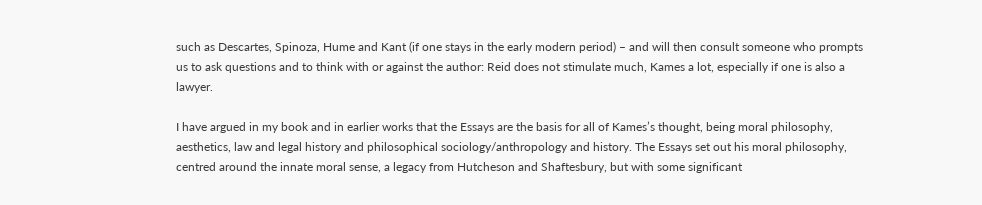such as Descartes, Spinoza, Hume and Kant (if one stays in the early modern period) – and will then consult someone who prompts us to ask questions and to think with or against the author: Reid does not stimulate much, Kames a lot, especially if one is also a lawyer.

I have argued in my book and in earlier works that the Essays are the basis for all of Kames’s thought, being moral philosophy, aesthetics, law and legal history and philosophical sociology/anthropology and history. The Essays set out his moral philosophy, centred around the innate moral sense, a legacy from Hutcheson and Shaftesbury, but with some significant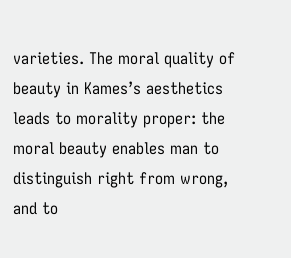varieties. The moral quality of beauty in Kames’s aesthetics leads to morality proper: the moral beauty enables man to distinguish right from wrong, and to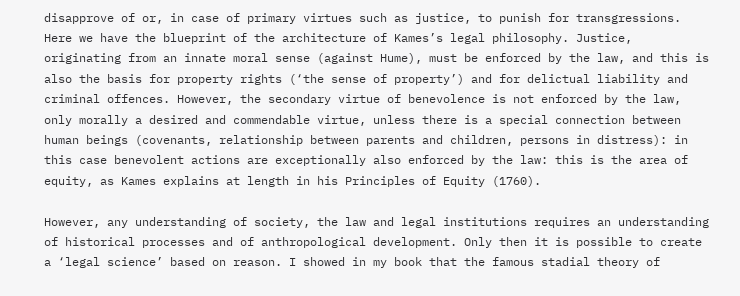disapprove of or, in case of primary virtues such as justice, to punish for transgressions. Here we have the blueprint of the architecture of Kames’s legal philosophy. Justice, originating from an innate moral sense (against Hume), must be enforced by the law, and this is also the basis for property rights (‘the sense of property’) and for delictual liability and criminal offences. However, the secondary virtue of benevolence is not enforced by the law, only morally a desired and commendable virtue, unless there is a special connection between human beings (covenants, relationship between parents and children, persons in distress): in this case benevolent actions are exceptionally also enforced by the law: this is the area of equity, as Kames explains at length in his Principles of Equity (1760).

However, any understanding of society, the law and legal institutions requires an understanding of historical processes and of anthropological development. Only then it is possible to create a ‘legal science’ based on reason. I showed in my book that the famous stadial theory of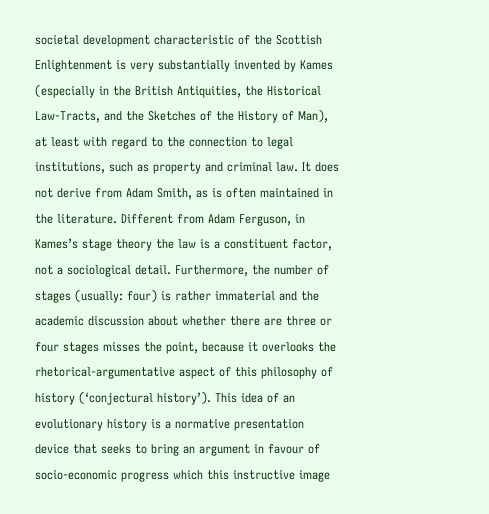societal development characteristic of the Scottish Enlightenment is very substantially invented by Kames (especially in the British Antiquities, the Historical Law-Tracts, and the Sketches of the History of Man), at least with regard to the connection to legal institutions, such as property and criminal law. It does not derive from Adam Smith, as is often maintained in the literature. Different from Adam Ferguson, in Kames’s stage theory the law is a constituent factor, not a sociological detail. Furthermore, the number of stages (usually: four) is rather immaterial and the academic discussion about whether there are three or four stages misses the point, because it overlooks the rhetorical-argumentative aspect of this philosophy of history (‘conjectural history’). This idea of an evolutionary history is a normative presentation device that seeks to bring an argument in favour of socio-economic progress which this instructive image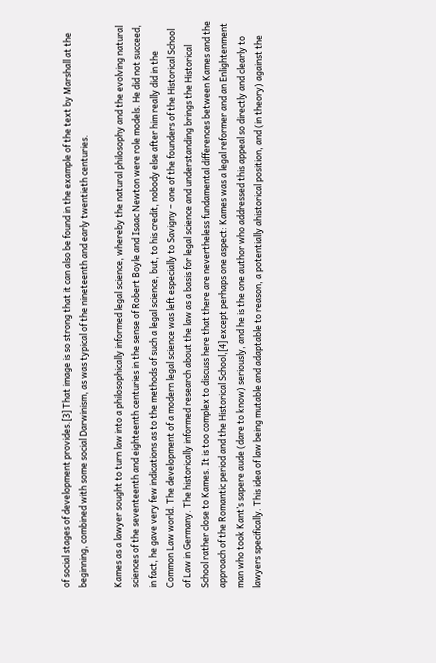of social stages of development provides.[3] That image is so strong that it can also be found in the example of the text by Marshall at the beginning, combined with some social Darwinism, as was typical of the nineteenth and early twentieth centuries.

Kames as a lawyer sought to turn law into a philosophically informed legal science, whereby the natural philosophy and the evolving natural sciences of the seventeenth and eighteenth centuries in the sense of Robert Boyle and Isaac Newton were role models. He did not succeed, in fact, he gave very few indications as to the methods of such a legal science, but, to his credit, nobody else after him really did in the Common Law world. The development of a modern legal science was left especially to Savigny – one of the founders of the Historical School of Law in Germany. The historically informed research about the law as a basis for legal science and understanding brings the Historical School rather close to Kames. It is too complex to discuss here that there are nevertheless fundamental differences between Kames and the approach of the Romantic period and the Historical School,[4] except perhaps one aspect: Kames was a legal reformer and an Enlightenment man who took Kant’s sapere aude (dare to know) seriously, and he is the one author who addressed this appeal so directly and clearly to lawyers specifically. This idea of law being mutable and adaptable to reason, a potentially ahistorical position, and (in theory) against the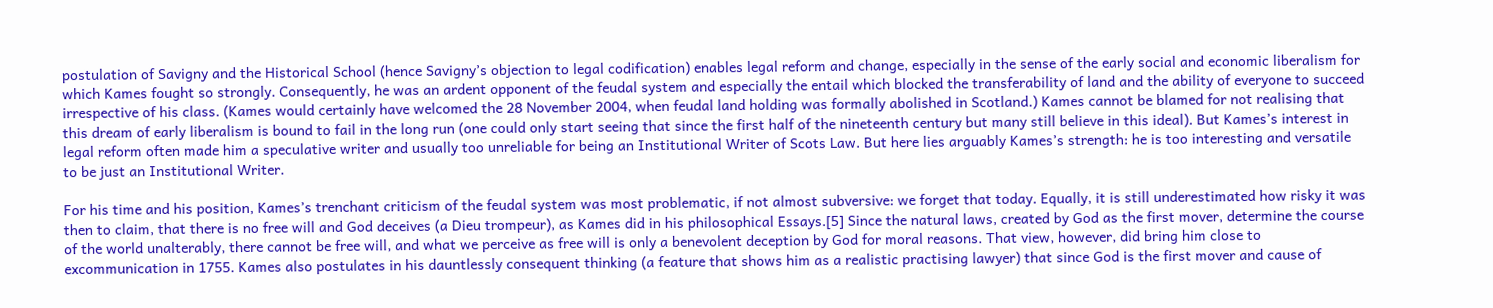postulation of Savigny and the Historical School (hence Savigny’s objection to legal codification) enables legal reform and change, especially in the sense of the early social and economic liberalism for which Kames fought so strongly. Consequently, he was an ardent opponent of the feudal system and especially the entail which blocked the transferability of land and the ability of everyone to succeed irrespective of his class. (Kames would certainly have welcomed the 28 November 2004, when feudal land holding was formally abolished in Scotland.) Kames cannot be blamed for not realising that this dream of early liberalism is bound to fail in the long run (one could only start seeing that since the first half of the nineteenth century but many still believe in this ideal). But Kames’s interest in legal reform often made him a speculative writer and usually too unreliable for being an Institutional Writer of Scots Law. But here lies arguably Kames’s strength: he is too interesting and versatile to be just an Institutional Writer.

For his time and his position, Kames’s trenchant criticism of the feudal system was most problematic, if not almost subversive: we forget that today. Equally, it is still underestimated how risky it was then to claim, that there is no free will and God deceives (a Dieu trompeur), as Kames did in his philosophical Essays.[5] Since the natural laws, created by God as the first mover, determine the course of the world unalterably, there cannot be free will, and what we perceive as free will is only a benevolent deception by God for moral reasons. That view, however, did bring him close to excommunication in 1755. Kames also postulates in his dauntlessly consequent thinking (a feature that shows him as a realistic practising lawyer) that since God is the first mover and cause of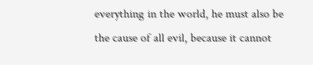everything in the world, he must also be the cause of all evil, because it cannot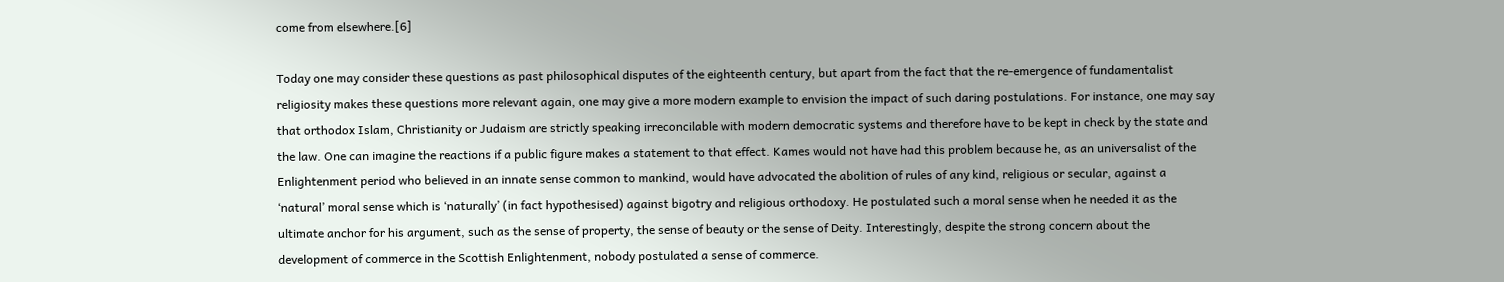come from elsewhere.[6]

Today one may consider these questions as past philosophical disputes of the eighteenth century, but apart from the fact that the re-emergence of fundamentalist religiosity makes these questions more relevant again, one may give a more modern example to envision the impact of such daring postulations. For instance, one may say that orthodox Islam, Christianity or Judaism are strictly speaking irreconcilable with modern democratic systems and therefore have to be kept in check by the state and the law. One can imagine the reactions if a public figure makes a statement to that effect. Kames would not have had this problem because he, as an universalist of the Enlightenment period who believed in an innate sense common to mankind, would have advocated the abolition of rules of any kind, religious or secular, against a ‘natural’ moral sense which is ‘naturally’ (in fact hypothesised) against bigotry and religious orthodoxy. He postulated such a moral sense when he needed it as the ultimate anchor for his argument, such as the sense of property, the sense of beauty or the sense of Deity. Interestingly, despite the strong concern about the development of commerce in the Scottish Enlightenment, nobody postulated a sense of commerce.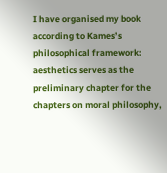I have organised my book according to Kames’s philosophical framework: aesthetics serves as the preliminary chapter for the chapters on moral philosophy,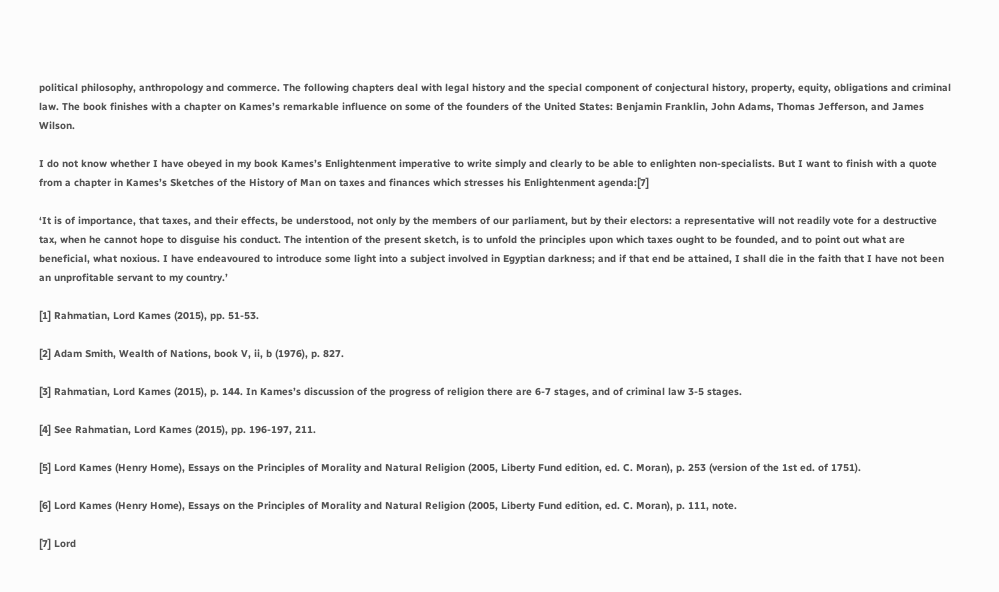political philosophy, anthropology and commerce. The following chapters deal with legal history and the special component of conjectural history, property, equity, obligations and criminal law. The book finishes with a chapter on Kames’s remarkable influence on some of the founders of the United States: Benjamin Franklin, John Adams, Thomas Jefferson, and James Wilson.

I do not know whether I have obeyed in my book Kames’s Enlightenment imperative to write simply and clearly to be able to enlighten non-specialists. But I want to finish with a quote from a chapter in Kames’s Sketches of the History of Man on taxes and finances which stresses his Enlightenment agenda:[7]

‘It is of importance, that taxes, and their effects, be understood, not only by the members of our parliament, but by their electors: a representative will not readily vote for a destructive tax, when he cannot hope to disguise his conduct. The intention of the present sketch, is to unfold the principles upon which taxes ought to be founded, and to point out what are beneficial, what noxious. I have endeavoured to introduce some light into a subject involved in Egyptian darkness; and if that end be attained, I shall die in the faith that I have not been an unprofitable servant to my country.’

[1] Rahmatian, Lord Kames (2015), pp. 51-53.

[2] Adam Smith, Wealth of Nations, book V, ii, b (1976), p. 827.

[3] Rahmatian, Lord Kames (2015), p. 144. In Kames’s discussion of the progress of religion there are 6-7 stages, and of criminal law 3-5 stages.

[4] See Rahmatian, Lord Kames (2015), pp. 196-197, 211.

[5] Lord Kames (Henry Home), Essays on the Principles of Morality and Natural Religion (2005, Liberty Fund edition, ed. C. Moran), p. 253 (version of the 1st ed. of 1751).

[6] Lord Kames (Henry Home), Essays on the Principles of Morality and Natural Religion (2005, Liberty Fund edition, ed. C. Moran), p. 111, note.

[7] Lord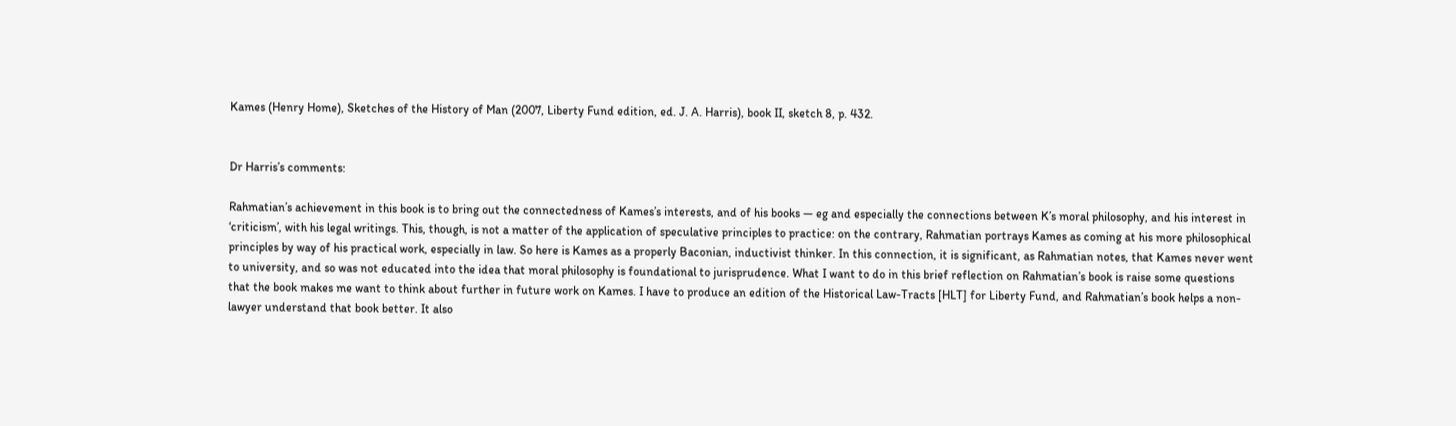Kames (Henry Home), Sketches of the History of Man (2007, Liberty Fund edition, ed. J. A. Harris), book II, sketch 8, p. 432.


Dr Harris’s comments:

Rahmatian’s achievement in this book is to bring out the connectedness of Kames’s interests, and of his books — eg and especially the connections between K’s moral philosophy, and his interest in ‘criticism’, with his legal writings. This, though, is not a matter of the application of speculative principles to practice: on the contrary, Rahmatian portrays Kames as coming at his more philosophical principles by way of his practical work, especially in law. So here is Kames as a properly Baconian, inductivist thinker. In this connection, it is significant, as Rahmatian notes, that Kames never went to university, and so was not educated into the idea that moral philosophy is foundational to jurisprudence. What I want to do in this brief reflection on Rahmatian’s book is raise some questions that the book makes me want to think about further in future work on Kames. I have to produce an edition of the Historical Law-Tracts [HLT] for Liberty Fund, and Rahmatian’s book helps a non-lawyer understand that book better. It also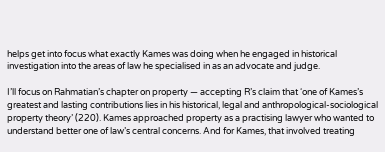helps get into focus what exactly Kames was doing when he engaged in historical investigation into the areas of law he specialised in as an advocate and judge.

I’ll focus on Rahmatian’s chapter on property — accepting R’s claim that ‘one of Kames’s greatest and lasting contributions lies in his historical, legal and anthropological-sociological property theory’ (220). Kames approached property as a practising lawyer who wanted to understand better one of law’s central concerns. And for Kames, that involved treating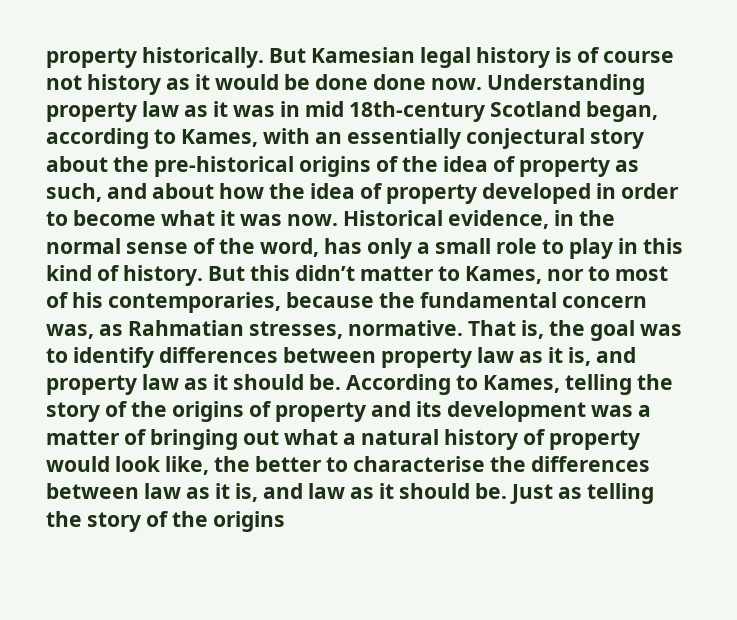property historically. But Kamesian legal history is of course not history as it would be done done now. Understanding property law as it was in mid 18th-century Scotland began, according to Kames, with an essentially conjectural story about the pre-historical origins of the idea of property as such, and about how the idea of property developed in order to become what it was now. Historical evidence, in the normal sense of the word, has only a small role to play in this kind of history. But this didn’t matter to Kames, nor to most of his contemporaries, because the fundamental concern was, as Rahmatian stresses, normative. That is, the goal was to identify differences between property law as it is, and property law as it should be. According to Kames, telling the story of the origins of property and its development was a matter of bringing out what a natural history of property would look like, the better to characterise the differences between law as it is, and law as it should be. Just as telling the story of the origins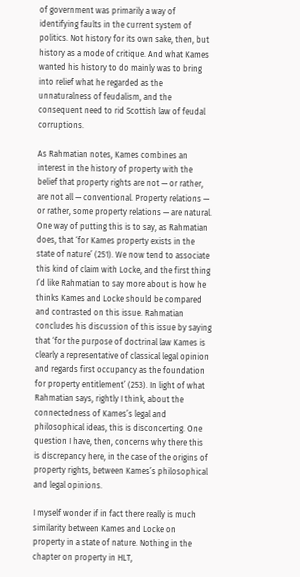of government was primarily a way of identifying faults in the current system of politics. Not history for its own sake, then, but history as a mode of critique. And what Kames wanted his history to do mainly was to bring into relief what he regarded as the unnaturalness of feudalism, and the consequent need to rid Scottish law of feudal corruptions.

As Rahmatian notes, Kames combines an interest in the history of property with the belief that property rights are not — or rather, are not all — conventional. Property relations — or rather, some property relations — are natural. One way of putting this is to say, as Rahmatian does, that ‘for Kames property exists in the state of nature’ (251). We now tend to associate this kind of claim with Locke, and the first thing I’d like Rahmatian to say more about is how he thinks Kames and Locke should be compared and contrasted on this issue. Rahmatian concludes his discussion of this issue by saying that ‘for the purpose of doctrinal law Kames is clearly a representative of classical legal opinion and regards first occupancy as the foundation for property entitlement’ (253). In light of what Rahmatian says, rightly I think, about the connectedness of Kames’s legal and philosophical ideas, this is disconcerting. One question I have, then, concerns why there this is discrepancy here, in the case of the origins of property rights, between Kames’s philosophical and legal opinions.

I myself wonder if in fact there really is much similarity between Kames and Locke on property in a state of nature. Nothing in the chapter on property in HLT,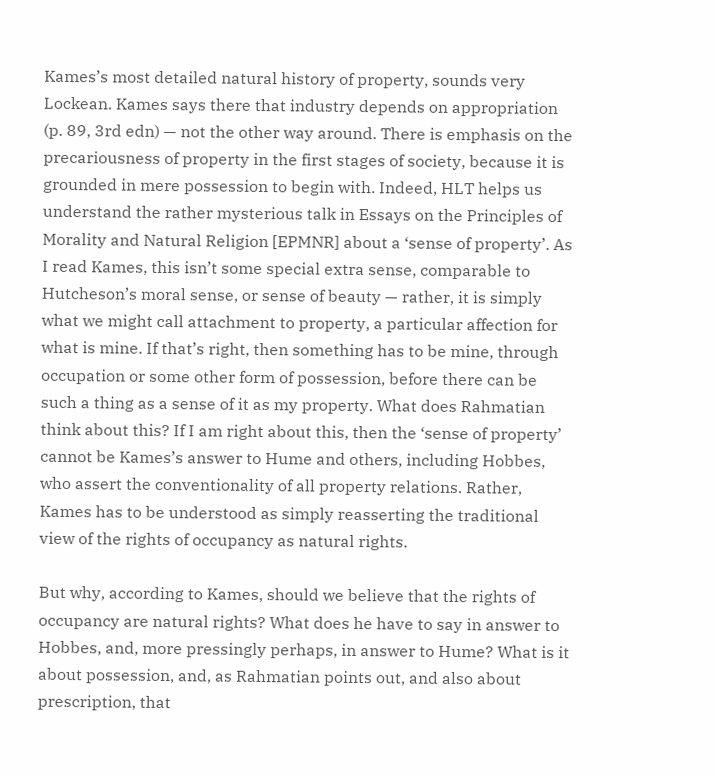Kames’s most detailed natural history of property, sounds very Lockean. Kames says there that industry depends on appropriation (p. 89, 3rd edn) — not the other way around. There is emphasis on the precariousness of property in the first stages of society, because it is grounded in mere possession to begin with. Indeed, HLT helps us understand the rather mysterious talk in Essays on the Principles of Morality and Natural Religion [EPMNR] about a ‘sense of property’. As I read Kames, this isn’t some special extra sense, comparable to Hutcheson’s moral sense, or sense of beauty — rather, it is simply what we might call attachment to property, a particular affection for what is mine. If that’s right, then something has to be mine, through occupation or some other form of possession, before there can be such a thing as a sense of it as my property. What does Rahmatian think about this? If I am right about this, then the ‘sense of property’ cannot be Kames’s answer to Hume and others, including Hobbes, who assert the conventionality of all property relations. Rather, Kames has to be understood as simply reasserting the traditional view of the rights of occupancy as natural rights.

But why, according to Kames, should we believe that the rights of occupancy are natural rights? What does he have to say in answer to Hobbes, and, more pressingly perhaps, in answer to Hume? What is it about possession, and, as Rahmatian points out, and also about prescription, that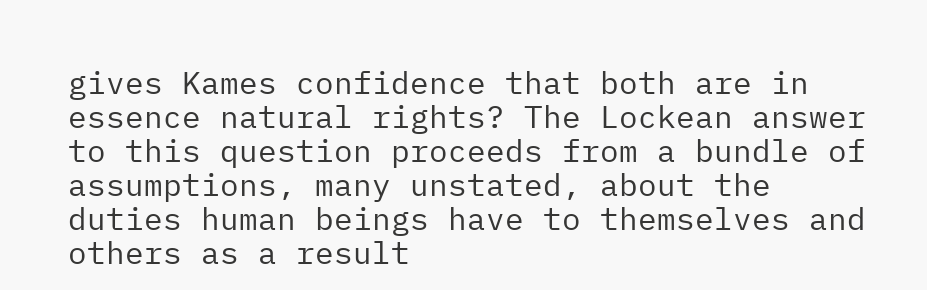gives Kames confidence that both are in essence natural rights? The Lockean answer to this question proceeds from a bundle of assumptions, many unstated, about the duties human beings have to themselves and others as a result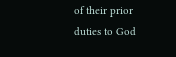of their prior duties to God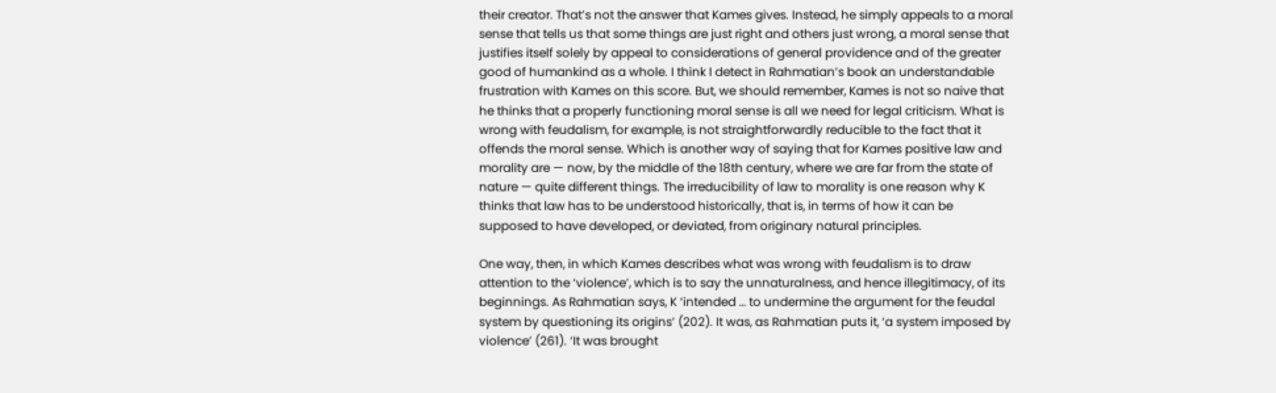their creator. That’s not the answer that Kames gives. Instead, he simply appeals to a moral sense that tells us that some things are just right and others just wrong, a moral sense that justifies itself solely by appeal to considerations of general providence and of the greater good of humankind as a whole. I think I detect in Rahmatian’s book an understandable frustration with Kames on this score. But, we should remember, Kames is not so naive that he thinks that a properly functioning moral sense is all we need for legal criticism. What is wrong with feudalism, for example, is not straightforwardly reducible to the fact that it offends the moral sense. Which is another way of saying that for Kames positive law and morality are — now, by the middle of the 18th century, where we are far from the state of nature — quite different things. The irreducibility of law to morality is one reason why K thinks that law has to be understood historically, that is, in terms of how it can be supposed to have developed, or deviated, from originary natural principles.

One way, then, in which Kames describes what was wrong with feudalism is to draw attention to the ‘violence’, which is to say the unnaturalness, and hence illegitimacy, of its beginnings. As Rahmatian says, K ‘intended … to undermine the argument for the feudal system by questioning its origins’ (202). It was, as Rahmatian puts it, ‘a system imposed by violence’ (261). ‘It was brought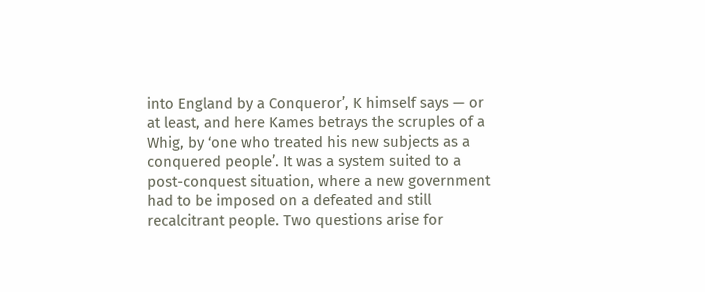into England by a Conqueror’, K himself says — or at least, and here Kames betrays the scruples of a Whig, by ‘one who treated his new subjects as a conquered people’. It was a system suited to a post-conquest situation, where a new government had to be imposed on a defeated and still recalcitrant people. Two questions arise for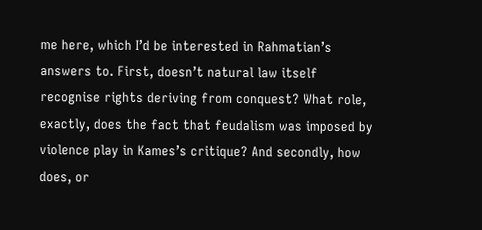me here, which I’d be interested in Rahmatian’s answers to. First, doesn’t natural law itself recognise rights deriving from conquest? What role, exactly, does the fact that feudalism was imposed by violence play in Kames’s critique? And secondly, how does, or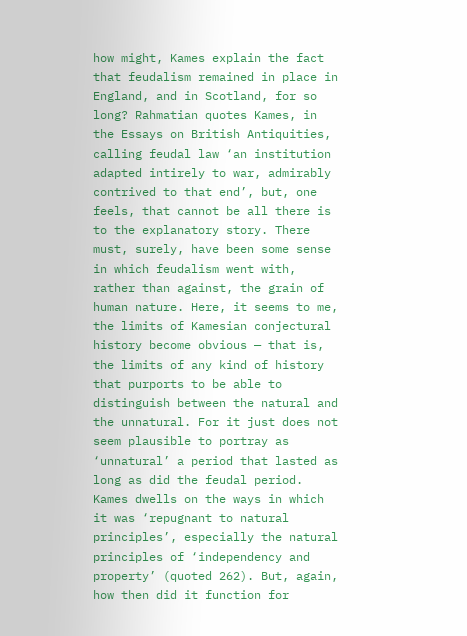how might, Kames explain the fact that feudalism remained in place in England, and in Scotland, for so long? Rahmatian quotes Kames, in the Essays on British Antiquities, calling feudal law ‘an institution adapted intirely to war, admirably contrived to that end’, but, one feels, that cannot be all there is to the explanatory story. There must, surely, have been some sense in which feudalism went with, rather than against, the grain of human nature. Here, it seems to me, the limits of Kamesian conjectural history become obvious — that is, the limits of any kind of history that purports to be able to distinguish between the natural and the unnatural. For it just does not seem plausible to portray as ‘unnatural’ a period that lasted as long as did the feudal period. Kames dwells on the ways in which it was ‘repugnant to natural principles’, especially the natural principles of ‘independency and property’ (quoted 262). But, again, how then did it function for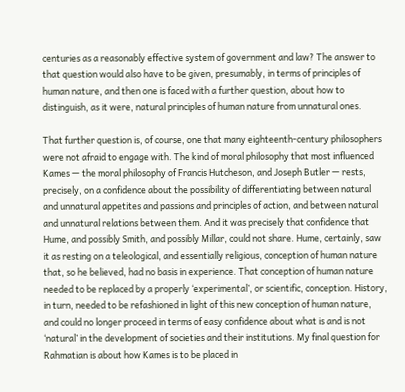centuries as a reasonably effective system of government and law? The answer to that question would also have to be given, presumably, in terms of principles of human nature, and then one is faced with a further question, about how to distinguish, as it were, natural principles of human nature from unnatural ones.

That further question is, of course, one that many eighteenth-century philosophers were not afraid to engage with. The kind of moral philosophy that most influenced Kames — the moral philosophy of Francis Hutcheson, and Joseph Butler — rests, precisely, on a confidence about the possibility of differentiating between natural and unnatural appetites and passions and principles of action, and between natural and unnatural relations between them. And it was precisely that confidence that Hume, and possibly Smith, and possibly Millar, could not share. Hume, certainly, saw it as resting on a teleological, and essentially religious, conception of human nature that, so he believed, had no basis in experience. That conception of human nature needed to be replaced by a properly ‘experimental’, or scientific, conception. History, in turn, needed to be refashioned in light of this new conception of human nature, and could no longer proceed in terms of easy confidence about what is and is not ‘natural’ in the development of societies and their institutions. My final question for Rahmatian is about how Kames is to be placed in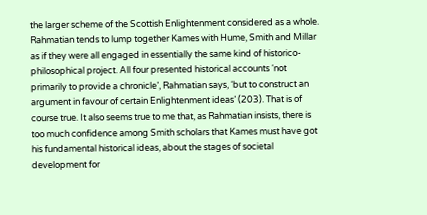the larger scheme of the Scottish Enlightenment considered as a whole. Rahmatian tends to lump together Kames with Hume, Smith and Millar as if they were all engaged in essentially the same kind of historico-philosophical project. All four presented historical accounts ‘not primarily to provide a chronicle’, Rahmatian says, ‘but to construct an argument in favour of certain Enlightenment ideas’ (203). That is of course true. It also seems true to me that, as Rahmatian insists, there is too much confidence among Smith scholars that Kames must have got his fundamental historical ideas, about the stages of societal development for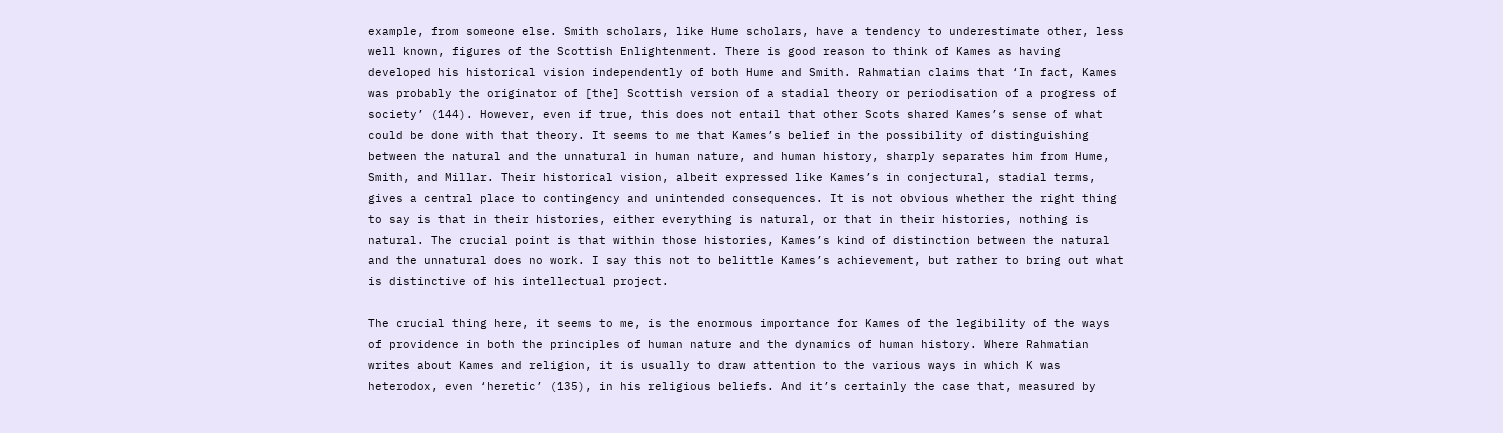example, from someone else. Smith scholars, like Hume scholars, have a tendency to underestimate other, less well known, figures of the Scottish Enlightenment. There is good reason to think of Kames as having developed his historical vision independently of both Hume and Smith. Rahmatian claims that ‘In fact, Kames was probably the originator of [the] Scottish version of a stadial theory or periodisation of a progress of society’ (144). However, even if true, this does not entail that other Scots shared Kames’s sense of what could be done with that theory. It seems to me that Kames’s belief in the possibility of distinguishing between the natural and the unnatural in human nature, and human history, sharply separates him from Hume, Smith, and Millar. Their historical vision, albeit expressed like Kames’s in conjectural, stadial terms, gives a central place to contingency and unintended consequences. It is not obvious whether the right thing to say is that in their histories, either everything is natural, or that in their histories, nothing is natural. The crucial point is that within those histories, Kames’s kind of distinction between the natural and the unnatural does no work. I say this not to belittle Kames’s achievement, but rather to bring out what is distinctive of his intellectual project.

The crucial thing here, it seems to me, is the enormous importance for Kames of the legibility of the ways of providence in both the principles of human nature and the dynamics of human history. Where Rahmatian writes about Kames and religion, it is usually to draw attention to the various ways in which K was heterodox, even ‘heretic’ (135), in his religious beliefs. And it’s certainly the case that, measured by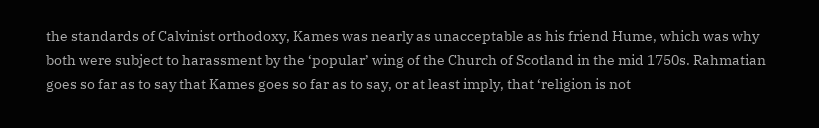the standards of Calvinist orthodoxy, Kames was nearly as unacceptable as his friend Hume, which was why both were subject to harassment by the ‘popular’ wing of the Church of Scotland in the mid 1750s. Rahmatian goes so far as to say that Kames goes so far as to say, or at least imply, that ‘religion is not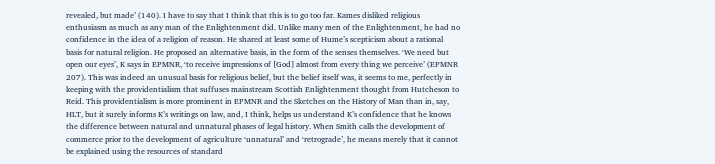revealed, but made’ (140). I have to say that I think that this is to go too far. Kames disliked religious enthusiasm as much as any man of the Enlightenment did. Unlike many men of the Enlightenment, he had no confidence in the idea of a religion of reason. He shared at least some of Hume’s scepticism about a rational basis for natural religion. He proposed an alternative basis, in the form of the senses themselves. ‘We need but open our eyes’, K says in EPMNR, ‘to receive impressions of [God] almost from every thing we perceive’ (EPMNR 207). This was indeed an unusual basis for religious belief, but the belief itself was, it seems to me, perfectly in keeping with the providentialism that suffuses mainstream Scottish Enlightenment thought from Hutcheson to Reid. This providentialism is more prominent in EPMNR and the Sketches on the History of Man than in, say, HLT, but it surely informs K’s writings on law, and, I think, helps us understand K’s confidence that he knows the difference between natural and unnatural phases of legal history. When Smith calls the development of commerce prior to the development of agriculture ‘unnatural’ and ‘retrograde’, he means merely that it cannot be explained using the resources of standard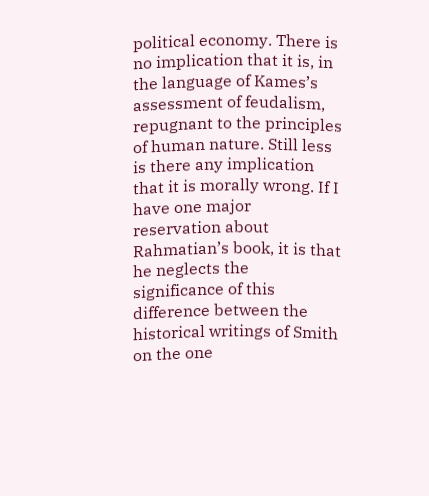political economy. There is no implication that it is, in the language of Kames’s assessment of feudalism, repugnant to the principles of human nature. Still less is there any implication that it is morally wrong. If I have one major reservation about Rahmatian’s book, it is that he neglects the significance of this difference between the historical writings of Smith on the one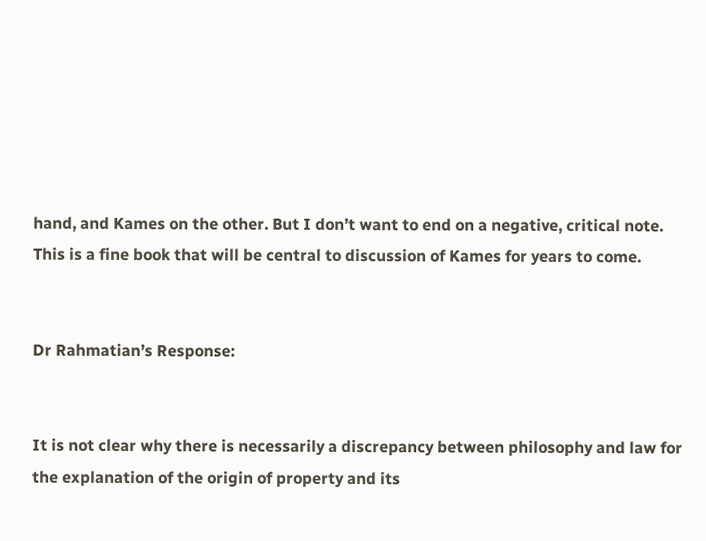hand, and Kames on the other. But I don’t want to end on a negative, critical note. This is a fine book that will be central to discussion of Kames for years to come.


Dr Rahmatian’s Response:


It is not clear why there is necessarily a discrepancy between philosophy and law for the explanation of the origin of property and its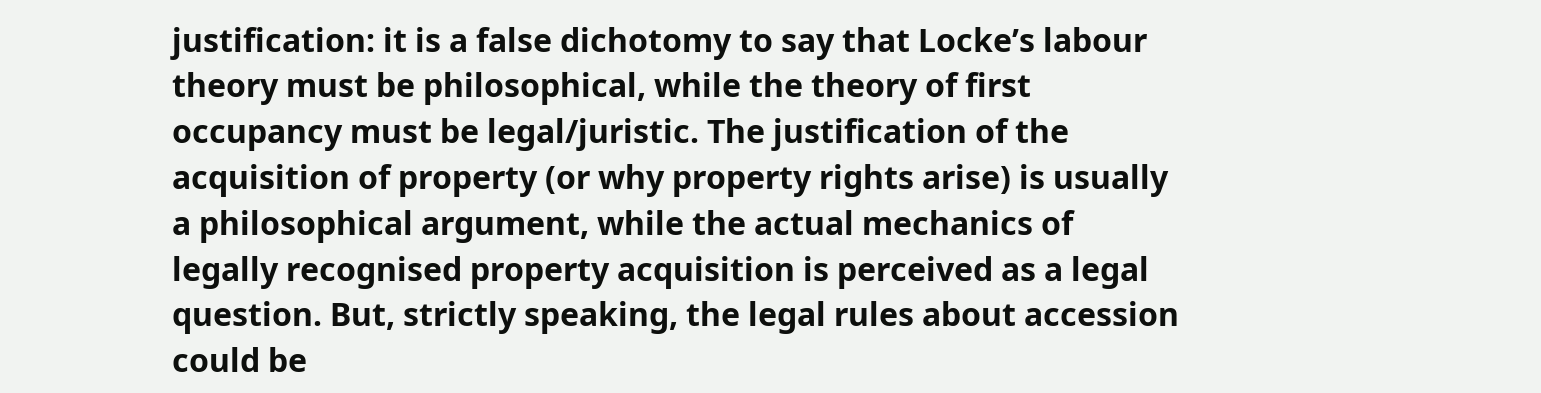justification: it is a false dichotomy to say that Locke’s labour theory must be philosophical, while the theory of first occupancy must be legal/juristic. The justification of the acquisition of property (or why property rights arise) is usually a philosophical argument, while the actual mechanics of legally recognised property acquisition is perceived as a legal question. But, strictly speaking, the legal rules about accession could be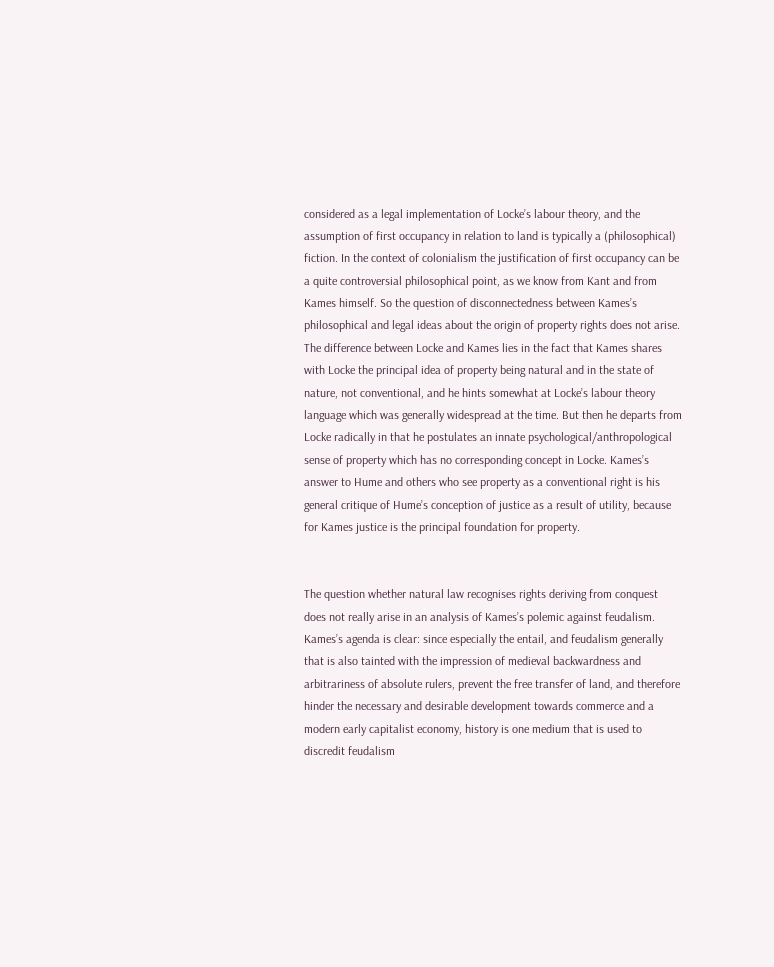considered as a legal implementation of Locke’s labour theory, and the assumption of first occupancy in relation to land is typically a (philosophical) fiction. In the context of colonialism the justification of first occupancy can be a quite controversial philosophical point, as we know from Kant and from Kames himself. So the question of disconnectedness between Kames’s philosophical and legal ideas about the origin of property rights does not arise. The difference between Locke and Kames lies in the fact that Kames shares with Locke the principal idea of property being natural and in the state of nature, not conventional, and he hints somewhat at Locke’s labour theory language which was generally widespread at the time. But then he departs from Locke radically in that he postulates an innate psychological/anthropological sense of property which has no corresponding concept in Locke. Kames’s answer to Hume and others who see property as a conventional right is his general critique of Hume’s conception of justice as a result of utility, because for Kames justice is the principal foundation for property.


The question whether natural law recognises rights deriving from conquest does not really arise in an analysis of Kames’s polemic against feudalism. Kames’s agenda is clear: since especially the entail, and feudalism generally that is also tainted with the impression of medieval backwardness and arbitrariness of absolute rulers, prevent the free transfer of land, and therefore hinder the necessary and desirable development towards commerce and a modern early capitalist economy, history is one medium that is used to discredit feudalism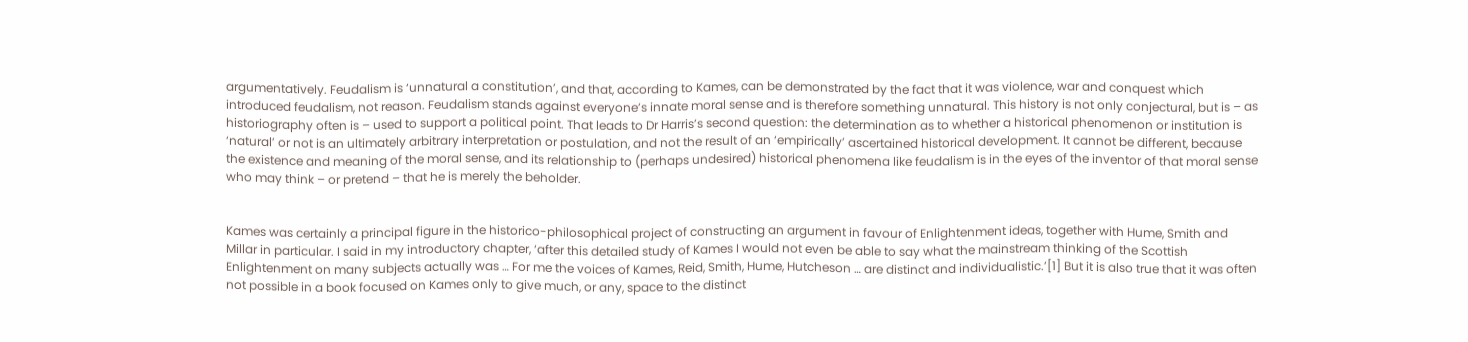argumentatively. Feudalism is ‘unnatural a constitution’, and that, according to Kames, can be demonstrated by the fact that it was violence, war and conquest which introduced feudalism, not reason. Feudalism stands against everyone’s innate moral sense and is therefore something unnatural. This history is not only conjectural, but is – as historiography often is – used to support a political point. That leads to Dr Harris’s second question: the determination as to whether a historical phenomenon or institution is ‘natural’ or not is an ultimately arbitrary interpretation or postulation, and not the result of an ‘empirically’ ascertained historical development. It cannot be different, because the existence and meaning of the moral sense, and its relationship to (perhaps undesired) historical phenomena like feudalism is in the eyes of the inventor of that moral sense who may think – or pretend – that he is merely the beholder.


Kames was certainly a principal figure in the historico-philosophical project of constructing an argument in favour of Enlightenment ideas, together with Hume, Smith and Millar in particular. I said in my introductory chapter, ‘after this detailed study of Kames I would not even be able to say what the mainstream thinking of the Scottish Enlightenment on many subjects actually was … For me the voices of Kames, Reid, Smith, Hume, Hutcheson … are distinct and individualistic.’[1] But it is also true that it was often not possible in a book focused on Kames only to give much, or any, space to the distinct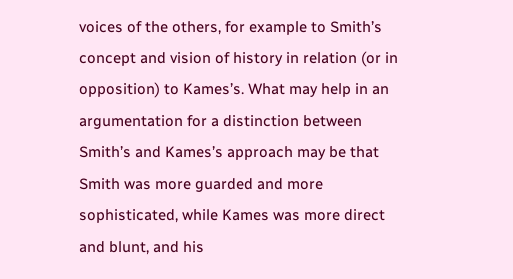voices of the others, for example to Smith’s concept and vision of history in relation (or in opposition) to Kames’s. What may help in an argumentation for a distinction between Smith’s and Kames’s approach may be that Smith was more guarded and more sophisticated, while Kames was more direct and blunt, and his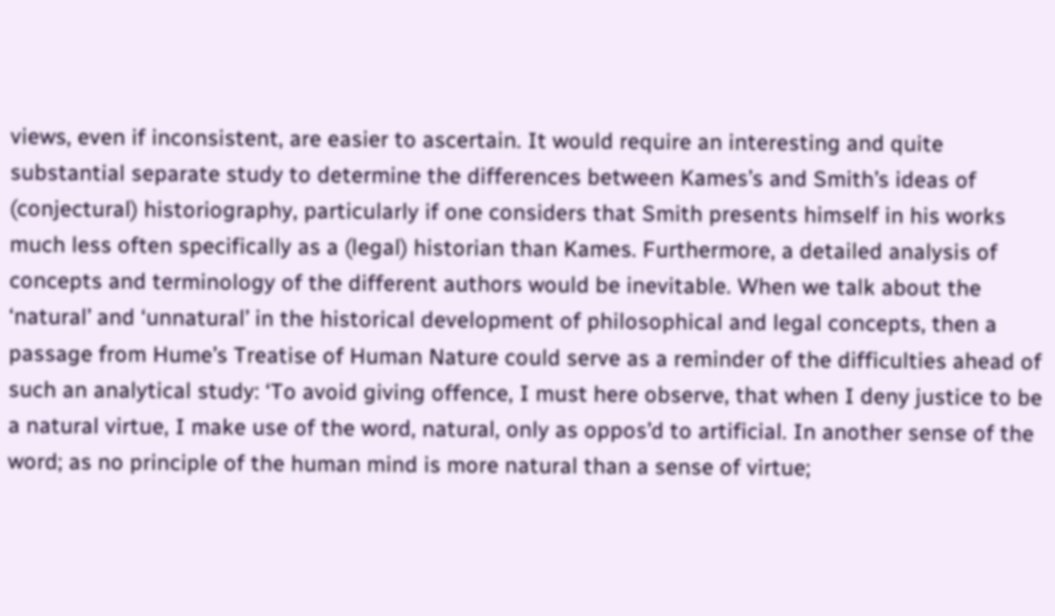views, even if inconsistent, are easier to ascertain. It would require an interesting and quite substantial separate study to determine the differences between Kames’s and Smith’s ideas of (conjectural) historiography, particularly if one considers that Smith presents himself in his works much less often specifically as a (legal) historian than Kames. Furthermore, a detailed analysis of concepts and terminology of the different authors would be inevitable. When we talk about the ‘natural’ and ‘unnatural’ in the historical development of philosophical and legal concepts, then a passage from Hume’s Treatise of Human Nature could serve as a reminder of the difficulties ahead of such an analytical study: ‘To avoid giving offence, I must here observe, that when I deny justice to be a natural virtue, I make use of the word, natural, only as oppos’d to artificial. In another sense of the word; as no principle of the human mind is more natural than a sense of virtue;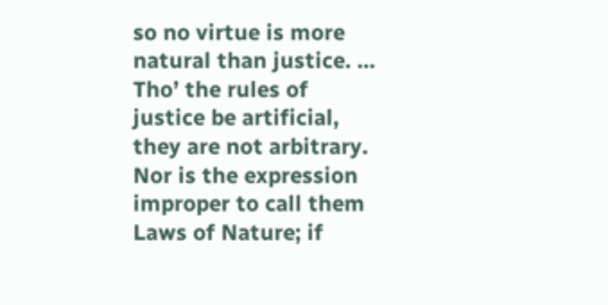so no virtue is more natural than justice. … Tho’ the rules of justice be artificial, they are not arbitrary. Nor is the expression improper to call them Laws of Nature; if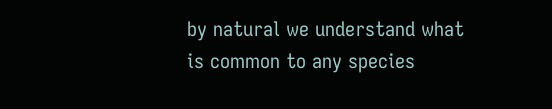by natural we understand what is common to any species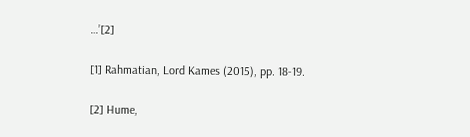…’[2]

[1] Rahmatian, Lord Kames (2015), pp. 18-19.

[2] Hume,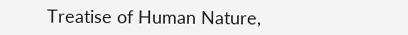Treatise of Human Nature,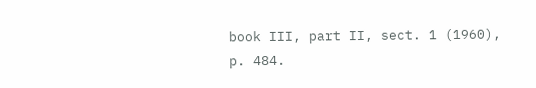book III, part II, sect. 1 (1960), p. 484.